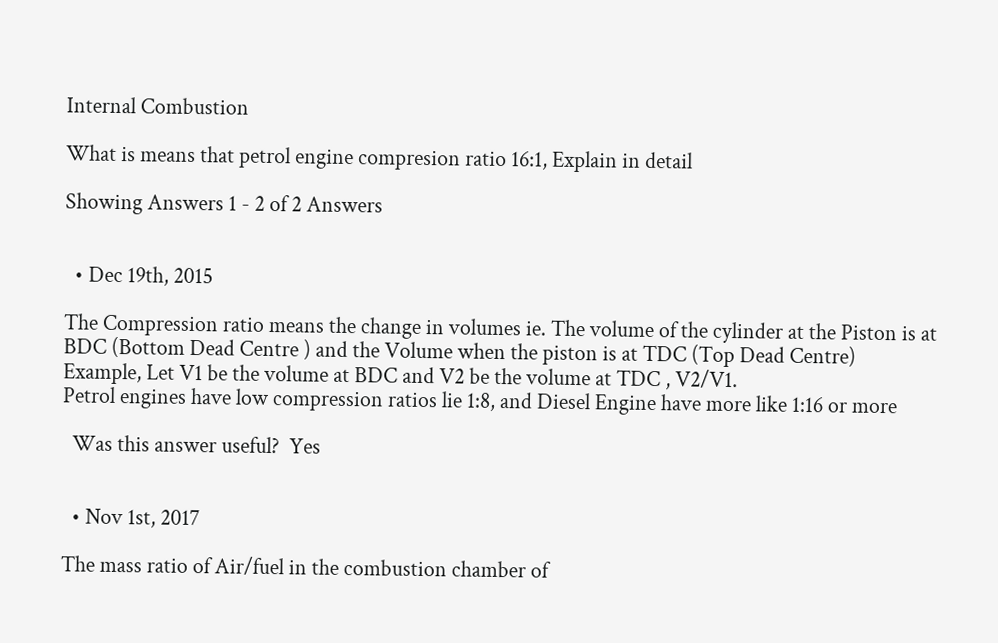Internal Combustion

What is means that petrol engine compresion ratio 16:1, Explain in detail

Showing Answers 1 - 2 of 2 Answers


  • Dec 19th, 2015

The Compression ratio means the change in volumes ie. The volume of the cylinder at the Piston is at BDC (Bottom Dead Centre ) and the Volume when the piston is at TDC (Top Dead Centre)
Example, Let V1 be the volume at BDC and V2 be the volume at TDC , V2/V1.
Petrol engines have low compression ratios lie 1:8, and Diesel Engine have more like 1:16 or more

  Was this answer useful?  Yes


  • Nov 1st, 2017

The mass ratio of Air/fuel in the combustion chamber of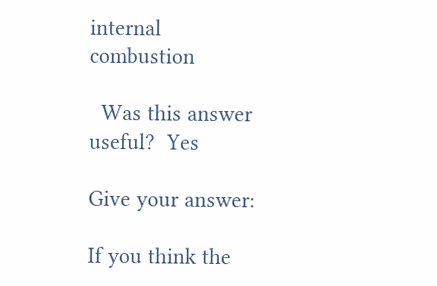internal combustion

  Was this answer useful?  Yes

Give your answer:

If you think the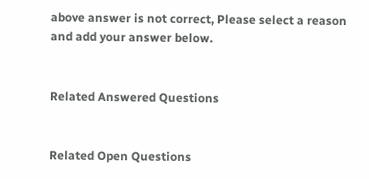above answer is not correct, Please select a reason and add your answer below.


Related Answered Questions


Related Open Questions